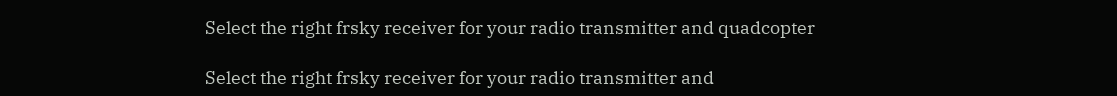Select the right frsky receiver for your radio transmitter and quadcopter

Select the right frsky receiver for your radio transmitter and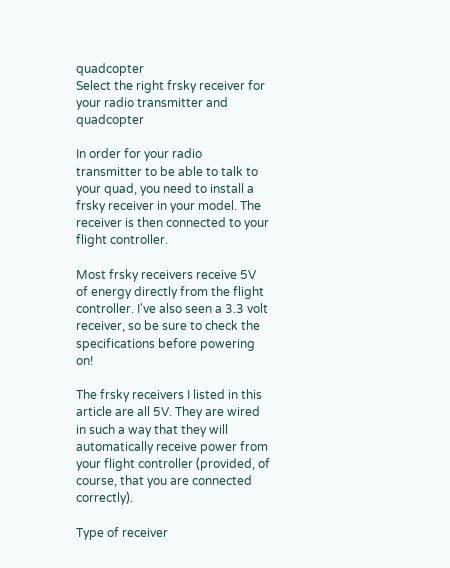quadcopter
Select the right frsky receiver for your radio transmitter and quadcopter

In order for your radio transmitter to be able to talk to your quad, you need to install a frsky receiver in your model. The receiver is then connected to your flight controller.

Most frsky receivers receive 5V of energy directly from the flight controller. I've also seen a 3.3 volt receiver, so be sure to check the specifications before powering on!

The frsky receivers I listed in this article are all 5V. They are wired in such a way that they will automatically receive power from your flight controller (provided, of course, that you are connected correctly).

Type of receiver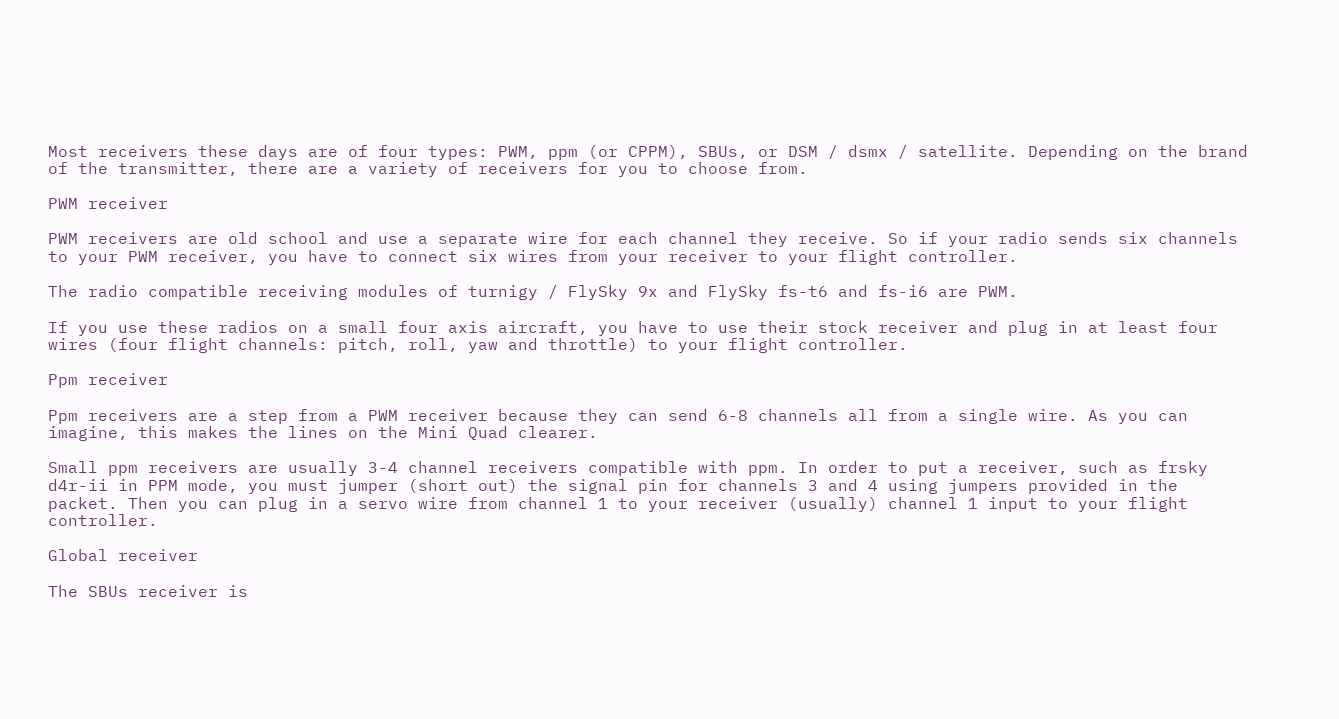Most receivers these days are of four types: PWM, ppm (or CPPM), SBUs, or DSM / dsmx / satellite. Depending on the brand of the transmitter, there are a variety of receivers for you to choose from.

PWM receiver

PWM receivers are old school and use a separate wire for each channel they receive. So if your radio sends six channels to your PWM receiver, you have to connect six wires from your receiver to your flight controller.

The radio compatible receiving modules of turnigy / FlySky 9x and FlySky fs-t6 and fs-i6 are PWM.

If you use these radios on a small four axis aircraft, you have to use their stock receiver and plug in at least four wires (four flight channels: pitch, roll, yaw and throttle) to your flight controller.

Ppm receiver

Ppm receivers are a step from a PWM receiver because they can send 6-8 channels all from a single wire. As you can imagine, this makes the lines on the Mini Quad clearer.

Small ppm receivers are usually 3-4 channel receivers compatible with ppm. In order to put a receiver, such as frsky d4r-ii in PPM mode, you must jumper (short out) the signal pin for channels 3 and 4 using jumpers provided in the packet. Then you can plug in a servo wire from channel 1 to your receiver (usually) channel 1 input to your flight controller.

Global receiver

The SBUs receiver is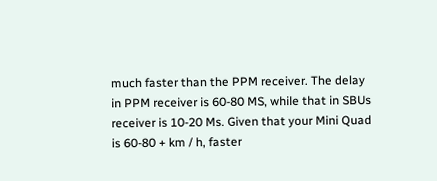much faster than the PPM receiver. The delay in PPM receiver is 60-80 MS, while that in SBUs receiver is 10-20 Ms. Given that your Mini Quad is 60-80 + km / h, faster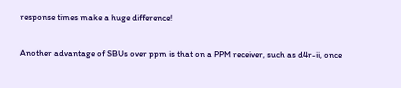response times make a huge difference!

Another advantage of SBUs over ppm is that on a PPM receiver, such as d4r-ii, once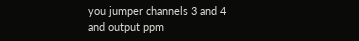you jumper channels 3 and 4 and output ppm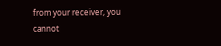from your receiver, you cannot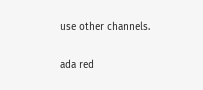use other channels.

ada red